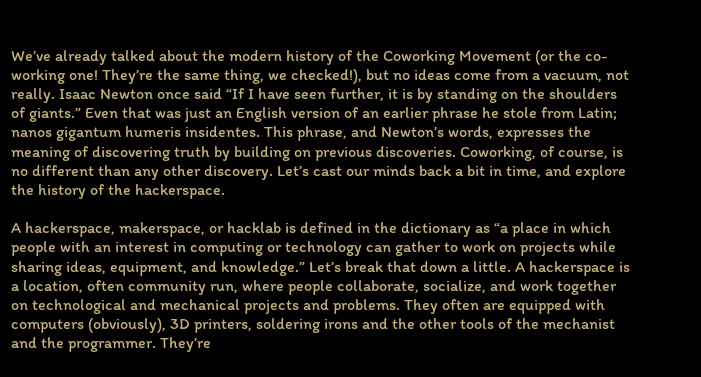We’ve already talked about the modern history of the Coworking Movement (or the co-working one! They’re the same thing, we checked!), but no ideas come from a vacuum, not really. Isaac Newton once said “If I have seen further, it is by standing on the shoulders of giants.” Even that was just an English version of an earlier phrase he stole from Latin; nanos gigantum humeris insidentes. This phrase, and Newton’s words, expresses the meaning of discovering truth by building on previous discoveries. Coworking, of course, is no different than any other discovery. Let’s cast our minds back a bit in time, and explore the history of the hackerspace.

A hackerspace, makerspace, or hacklab is defined in the dictionary as “a place in which people with an interest in computing or technology can gather to work on projects while sharing ideas, equipment, and knowledge.” Let’s break that down a little. A hackerspace is a location, often community run, where people collaborate, socialize, and work together on technological and mechanical projects and problems. They often are equipped with computers (obviously), 3D printers, soldering irons and the other tools of the mechanist and the programmer. They’re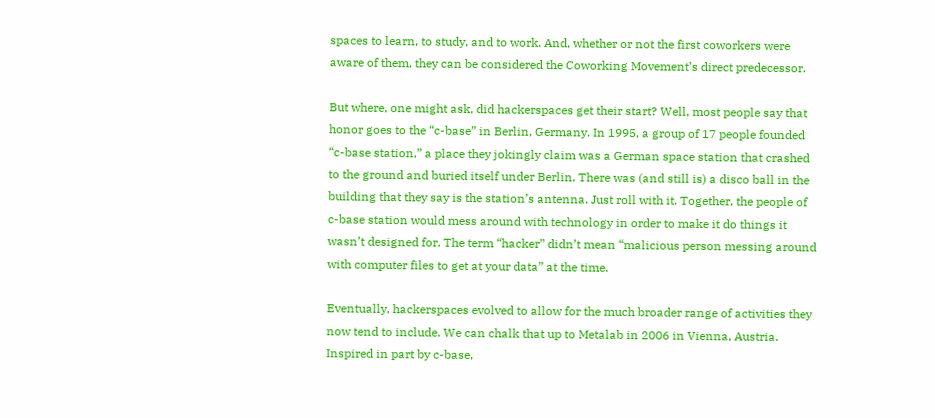spaces to learn, to study, and to work. And, whether or not the first coworkers were aware of them, they can be considered the Coworking Movement’s direct predecessor.

But where, one might ask, did hackerspaces get their start? Well, most people say that honor goes to the “c-base” in Berlin, Germany. In 1995, a group of 17 people founded “c-base station,” a place they jokingly claim was a German space station that crashed to the ground and buried itself under Berlin. There was (and still is) a disco ball in the building that they say is the station’s antenna. Just roll with it. Together, the people of c-base station would mess around with technology in order to make it do things it wasn’t designed for. The term “hacker” didn’t mean “malicious person messing around with computer files to get at your data” at the time.

Eventually, hackerspaces evolved to allow for the much broader range of activities they now tend to include. We can chalk that up to Metalab in 2006 in Vienna, Austria. Inspired in part by c-base,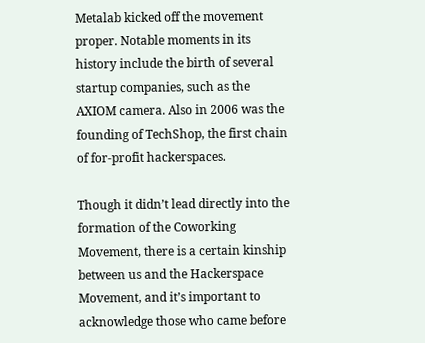Metalab kicked off the movement proper. Notable moments in its history include the birth of several startup companies, such as the AXIOM camera. Also in 2006 was the founding of TechShop, the first chain of for-profit hackerspaces.

Though it didn’t lead directly into the formation of the Coworking Movement, there is a certain kinship between us and the Hackerspace Movement, and it’s important to acknowledge those who came before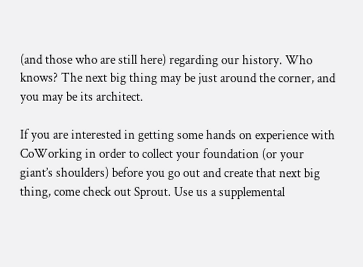(and those who are still here) regarding our history. Who knows? The next big thing may be just around the corner, and you may be its architect.

If you are interested in getting some hands on experience with CoWorking in order to collect your foundation (or your giant’s shoulders) before you go out and create that next big thing, come check out Sprout. Use us a supplemental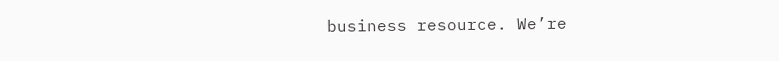business resource. We’re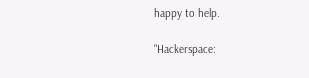happy to help.

"Hackerspace: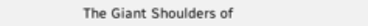The Giant Shoulders of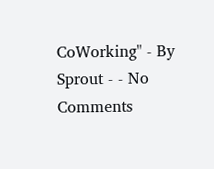CoWorking" - By Sprout - - No Comments